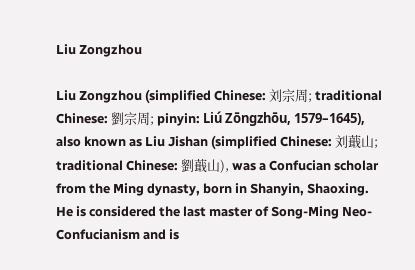Liu Zongzhou

Liu Zongzhou (simplified Chinese: 刘宗周; traditional Chinese: 劉宗周; pinyin: Liú Zōngzhōu, 1579–1645), also known as Liu Jishan (simplified Chinese: 刘蕺山; traditional Chinese: 劉蕺山), was a Confucian scholar from the Ming dynasty, born in Shanyin, Shaoxing. He is considered the last master of Song-Ming Neo-Confucianism and is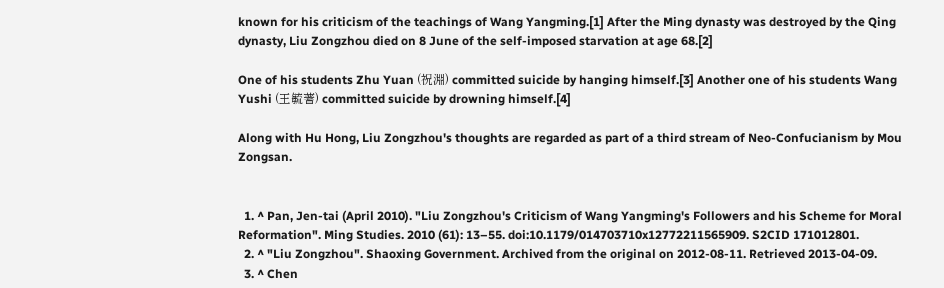known for his criticism of the teachings of Wang Yangming.[1] After the Ming dynasty was destroyed by the Qing dynasty, Liu Zongzhou died on 8 June of the self-imposed starvation at age 68.[2]

One of his students Zhu Yuan (祝淵) committed suicide by hanging himself.[3] Another one of his students Wang Yushi (王毓蓍) committed suicide by drowning himself.[4]

Along with Hu Hong, Liu Zongzhou's thoughts are regarded as part of a third stream of Neo-Confucianism by Mou Zongsan.


  1. ^ Pan, Jen-tai (April 2010). "Liu Zongzhou's Criticism of Wang Yangming's Followers and his Scheme for Moral Reformation". Ming Studies. 2010 (61): 13–55. doi:10.1179/014703710x12772211565909. S2CID 171012801.
  2. ^ "Liu Zongzhou". Shaoxing Government. Archived from the original on 2012-08-11. Retrieved 2013-04-09.
  3. ^ Chen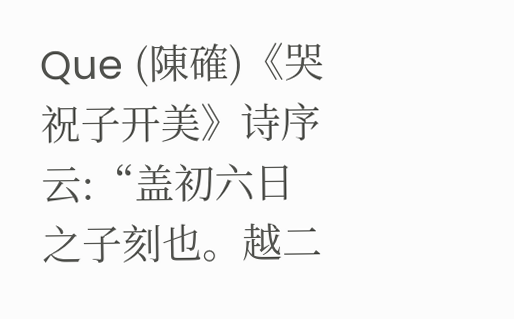Que (陳確)《哭祝子开美》诗序云:“盖初六日之子刻也。越二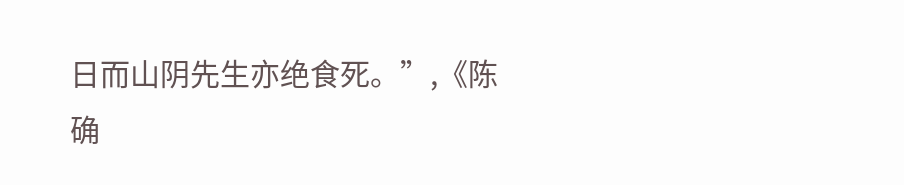日而山阴先生亦绝食死。”,《陈确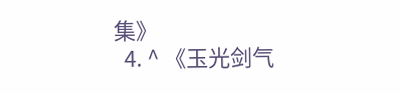集》
  4. ^ 《玉光剑气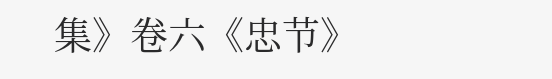集》卷六《忠节》